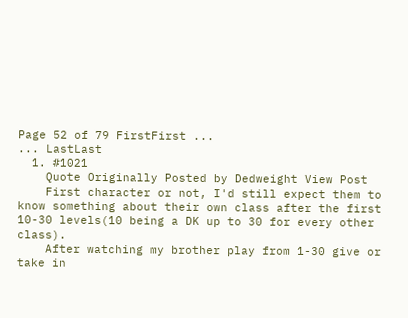Page 52 of 79 FirstFirst ...
... LastLast
  1. #1021
    Quote Originally Posted by Dedweight View Post
    First character or not, I'd still expect them to know something about their own class after the first 10-30 levels(10 being a DK up to 30 for every other class).
    After watching my brother play from 1-30 give or take in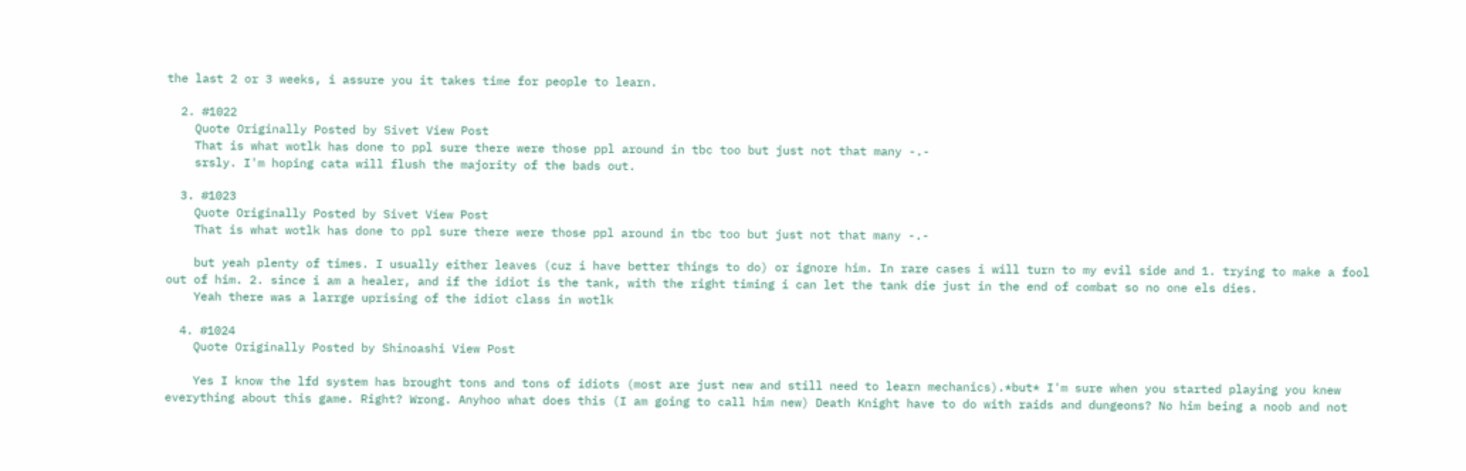the last 2 or 3 weeks, i assure you it takes time for people to learn.

  2. #1022
    Quote Originally Posted by Sivet View Post
    That is what wotlk has done to ppl sure there were those ppl around in tbc too but just not that many -.-
    srsly. I'm hoping cata will flush the majority of the bads out.

  3. #1023
    Quote Originally Posted by Sivet View Post
    That is what wotlk has done to ppl sure there were those ppl around in tbc too but just not that many -.-

    but yeah plenty of times. I usually either leaves (cuz i have better things to do) or ignore him. In rare cases i will turn to my evil side and 1. trying to make a fool out of him. 2. since i am a healer, and if the idiot is the tank, with the right timing i can let the tank die just in the end of combat so no one els dies.
    Yeah there was a larrge uprising of the idiot class in wotlk

  4. #1024
    Quote Originally Posted by Shinoashi View Post

    Yes I know the lfd system has brought tons and tons of idiots (most are just new and still need to learn mechanics).*but* I'm sure when you started playing you knew everything about this game. Right? Wrong. Anyhoo what does this (I am going to call him new) Death Knight have to do with raids and dungeons? No him being a noob and not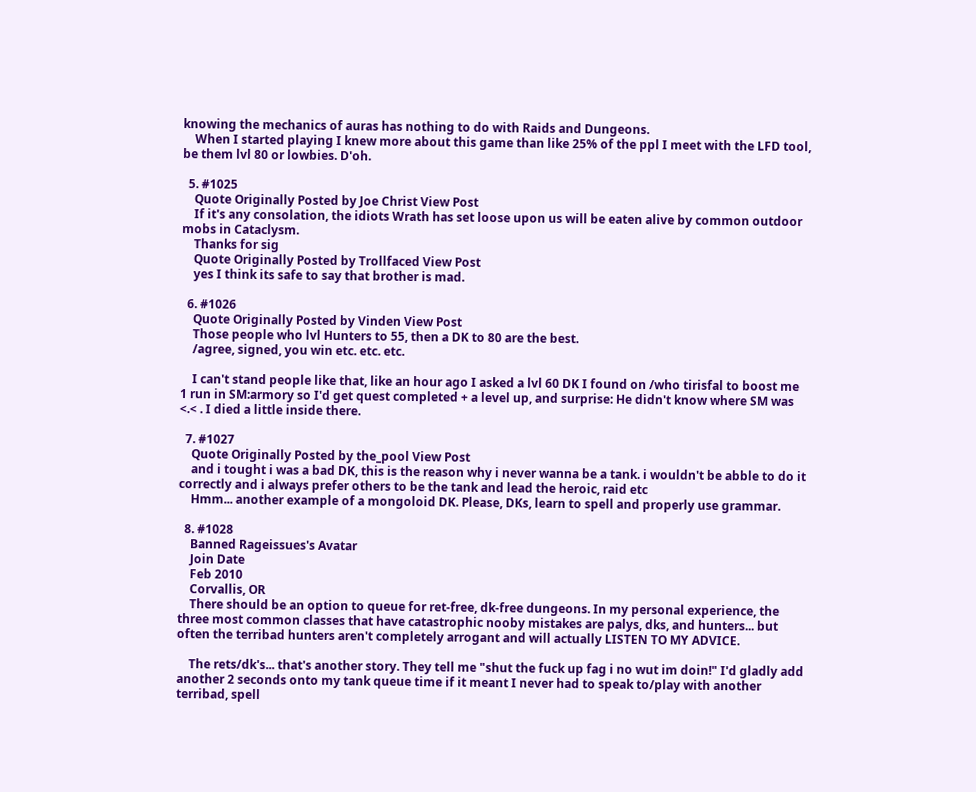knowing the mechanics of auras has nothing to do with Raids and Dungeons.
    When I started playing I knew more about this game than like 25% of the ppl I meet with the LFD tool, be them lvl 80 or lowbies. D'oh.

  5. #1025
    Quote Originally Posted by Joe Christ View Post
    If it's any consolation, the idiots Wrath has set loose upon us will be eaten alive by common outdoor mobs in Cataclysm.
    Thanks for sig
    Quote Originally Posted by Trollfaced View Post
    yes I think its safe to say that brother is mad.

  6. #1026
    Quote Originally Posted by Vinden View Post
    Those people who lvl Hunters to 55, then a DK to 80 are the best.
    /agree, signed, you win etc. etc. etc.

    I can't stand people like that, like an hour ago I asked a lvl 60 DK I found on /who tirisfal to boost me 1 run in SM:armory so I'd get quest completed + a level up, and surprise: He didn't know where SM was <.< . I died a little inside there.

  7. #1027
    Quote Originally Posted by the_pool View Post
    and i tought i was a bad DK, this is the reason why i never wanna be a tank. i wouldn't be abble to do it correctly and i always prefer others to be the tank and lead the heroic, raid etc
    Hmm... another example of a mongoloid DK. Please, DKs, learn to spell and properly use grammar.

  8. #1028
    Banned Rageissues's Avatar
    Join Date
    Feb 2010
    Corvallis, OR
    There should be an option to queue for ret-free, dk-free dungeons. In my personal experience, the three most common classes that have catastrophic nooby mistakes are palys, dks, and hunters... but often the terribad hunters aren't completely arrogant and will actually LISTEN TO MY ADVICE.

    The rets/dk's... that's another story. They tell me "shut the fuck up fag i no wut im doin!" I'd gladly add another 2 seconds onto my tank queue time if it meant I never had to speak to/play with another terribad, spell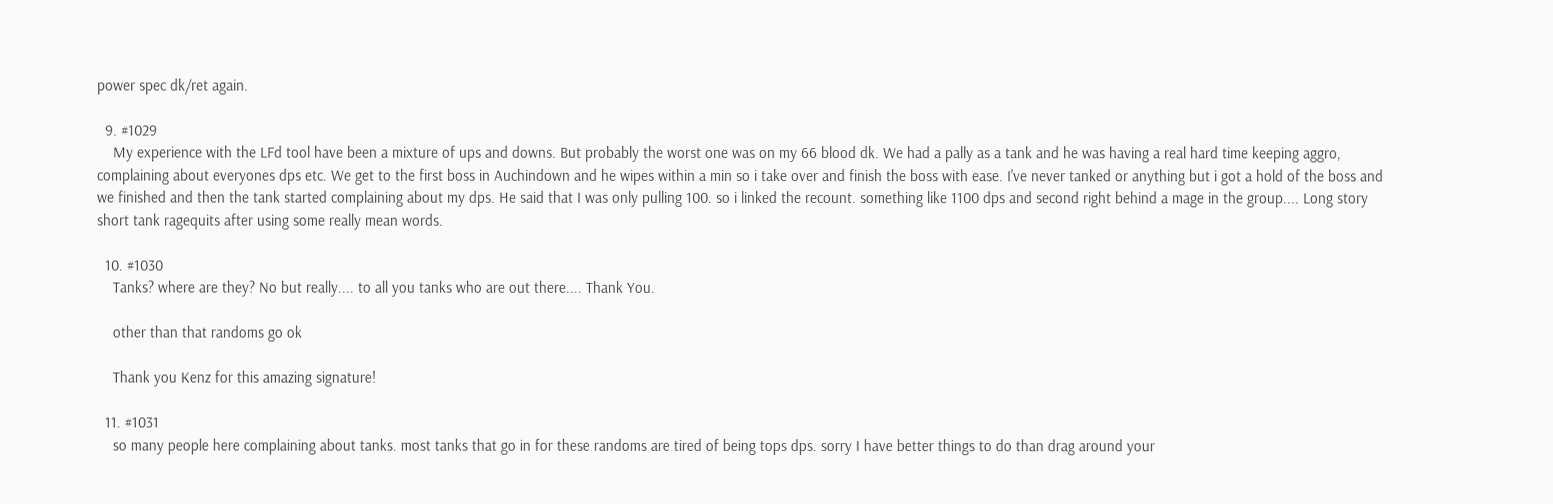power spec dk/ret again.

  9. #1029
    My experience with the LFd tool have been a mixture of ups and downs. But probably the worst one was on my 66 blood dk. We had a pally as a tank and he was having a real hard time keeping aggro, complaining about everyones dps etc. We get to the first boss in Auchindown and he wipes within a min so i take over and finish the boss with ease. I've never tanked or anything but i got a hold of the boss and we finished and then the tank started complaining about my dps. He said that I was only pulling 100. so i linked the recount. something like 1100 dps and second right behind a mage in the group.... Long story short tank ragequits after using some really mean words.

  10. #1030
    Tanks? where are they? No but really.... to all you tanks who are out there.... Thank You.

    other than that randoms go ok

    Thank you Kenz for this amazing signature!

  11. #1031
    so many people here complaining about tanks. most tanks that go in for these randoms are tired of being tops dps. sorry I have better things to do than drag around your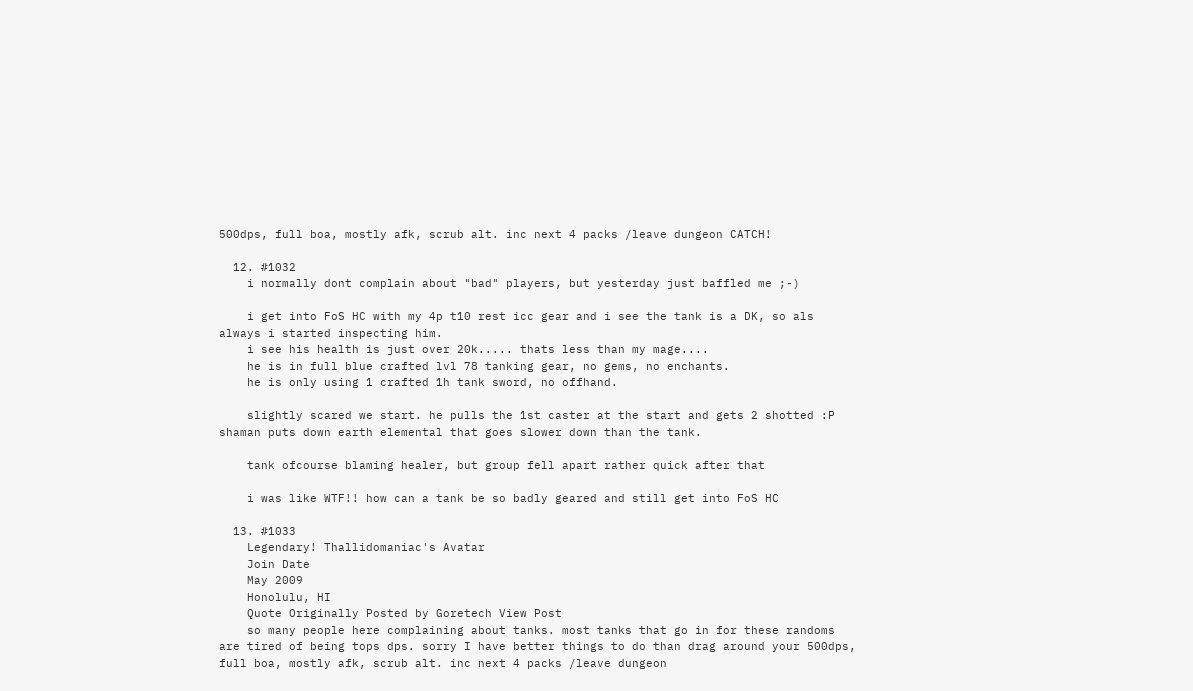500dps, full boa, mostly afk, scrub alt. inc next 4 packs /leave dungeon CATCH!

  12. #1032
    i normally dont complain about "bad" players, but yesterday just baffled me ;-)

    i get into FoS HC with my 4p t10 rest icc gear and i see the tank is a DK, so als always i started inspecting him.
    i see his health is just over 20k..... thats less than my mage....
    he is in full blue crafted lvl 78 tanking gear, no gems, no enchants.
    he is only using 1 crafted 1h tank sword, no offhand.

    slightly scared we start. he pulls the 1st caster at the start and gets 2 shotted :P shaman puts down earth elemental that goes slower down than the tank.

    tank ofcourse blaming healer, but group fell apart rather quick after that

    i was like WTF!! how can a tank be so badly geared and still get into FoS HC

  13. #1033
    Legendary! Thallidomaniac's Avatar
    Join Date
    May 2009
    Honolulu, HI
    Quote Originally Posted by Goretech View Post
    so many people here complaining about tanks. most tanks that go in for these randoms are tired of being tops dps. sorry I have better things to do than drag around your 500dps, full boa, mostly afk, scrub alt. inc next 4 packs /leave dungeon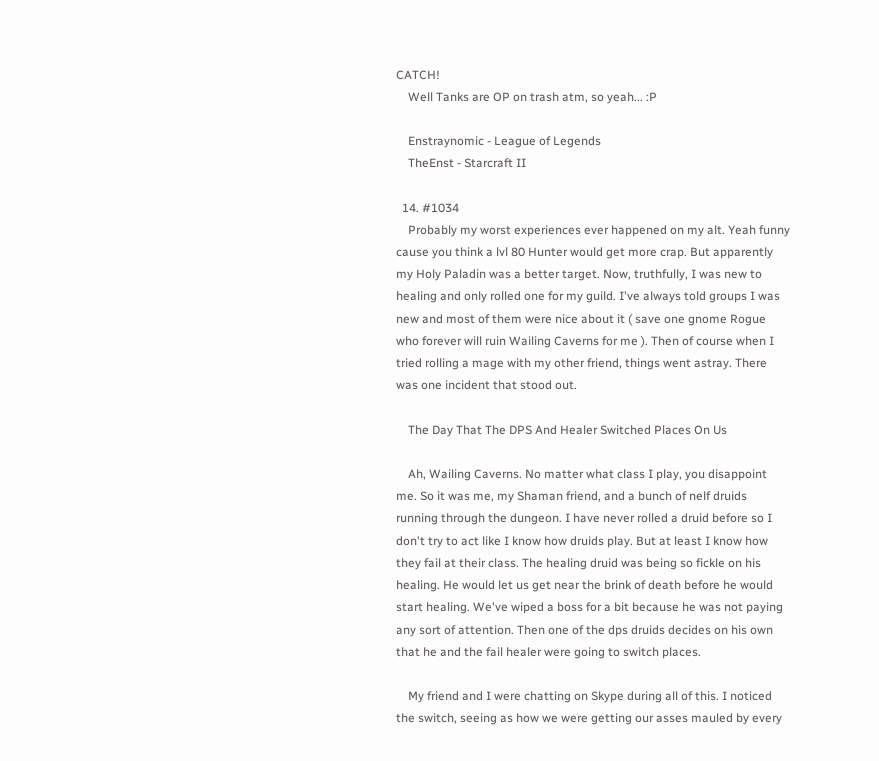CATCH!
    Well Tanks are OP on trash atm, so yeah... :P

    Enstraynomic - League of Legends
    TheEnst - Starcraft II

  14. #1034
    Probably my worst experiences ever happened on my alt. Yeah funny cause you think a lvl 80 Hunter would get more crap. But apparently my Holy Paladin was a better target. Now, truthfully, I was new to healing and only rolled one for my guild. I've always told groups I was new and most of them were nice about it ( save one gnome Rogue who forever will ruin Wailing Caverns for me ). Then of course when I tried rolling a mage with my other friend, things went astray. There was one incident that stood out.

    The Day That The DPS And Healer Switched Places On Us

    Ah, Wailing Caverns. No matter what class I play, you disappoint me. So it was me, my Shaman friend, and a bunch of nelf druids running through the dungeon. I have never rolled a druid before so I don't try to act like I know how druids play. But at least I know how they fail at their class. The healing druid was being so fickle on his healing. He would let us get near the brink of death before he would start healing. We've wiped a boss for a bit because he was not paying any sort of attention. Then one of the dps druids decides on his own that he and the fail healer were going to switch places.

    My friend and I were chatting on Skype during all of this. I noticed the switch, seeing as how we were getting our asses mauled by every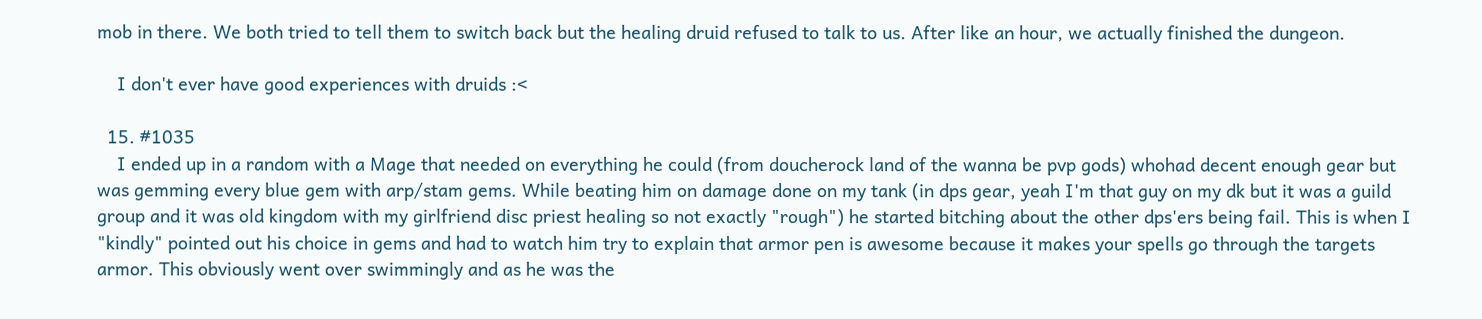mob in there. We both tried to tell them to switch back but the healing druid refused to talk to us. After like an hour, we actually finished the dungeon.

    I don't ever have good experiences with druids :<

  15. #1035
    I ended up in a random with a Mage that needed on everything he could (from doucherock land of the wanna be pvp gods) whohad decent enough gear but was gemming every blue gem with arp/stam gems. While beating him on damage done on my tank (in dps gear, yeah I'm that guy on my dk but it was a guild group and it was old kingdom with my girlfriend disc priest healing so not exactly "rough") he started bitching about the other dps'ers being fail. This is when I "kindly" pointed out his choice in gems and had to watch him try to explain that armor pen is awesome because it makes your spells go through the targets armor. This obviously went over swimmingly and as he was the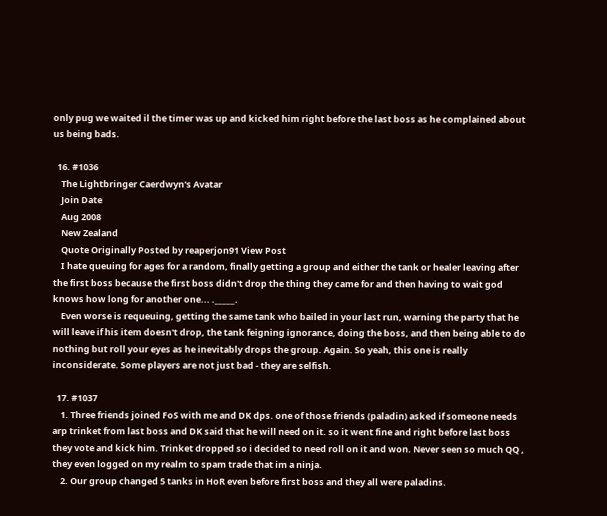only pug we waited il the timer was up and kicked him right before the last boss as he complained about us being bads.

  16. #1036
    The Lightbringer Caerdwyn's Avatar
    Join Date
    Aug 2008
    New Zealand
    Quote Originally Posted by reaperjon91 View Post
    I hate queuing for ages for a random, finally getting a group and either the tank or healer leaving after the first boss because the first boss didn't drop the thing they came for and then having to wait god knows how long for another one... ._____.
    Even worse is requeuing, getting the same tank who bailed in your last run, warning the party that he will leave if his item doesn't drop, the tank feigning ignorance, doing the boss, and then being able to do nothing but roll your eyes as he inevitably drops the group. Again. So yeah, this one is really inconsiderate. Some players are not just bad - they are selfish.

  17. #1037
    1. Three friends joined FoS with me and DK dps. one of those friends (paladin) asked if someone needs arp trinket from last boss and DK said that he will need on it. so it went fine and right before last boss they vote and kick him. Trinket dropped so i decided to need roll on it and won. Never seen so much QQ , they even logged on my realm to spam trade that im a ninja.
    2. Our group changed 5 tanks in HoR even before first boss and they all were paladins.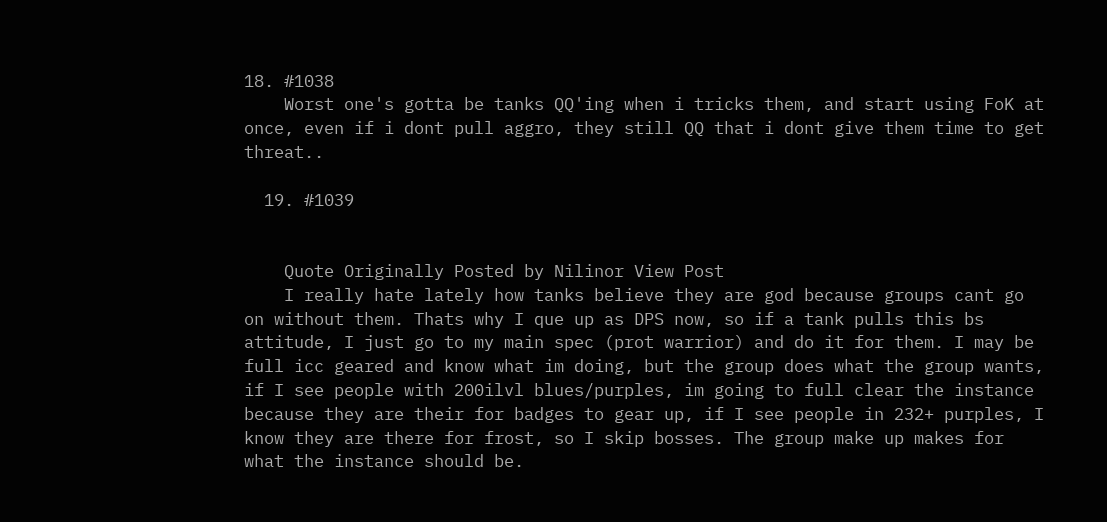18. #1038
    Worst one's gotta be tanks QQ'ing when i tricks them, and start using FoK at once, even if i dont pull aggro, they still QQ that i dont give them time to get threat..

  19. #1039


    Quote Originally Posted by Nilinor View Post
    I really hate lately how tanks believe they are god because groups cant go on without them. Thats why I que up as DPS now, so if a tank pulls this bs attitude, I just go to my main spec (prot warrior) and do it for them. I may be full icc geared and know what im doing, but the group does what the group wants, if I see people with 200ilvl blues/purples, im going to full clear the instance because they are their for badges to gear up, if I see people in 232+ purples, I know they are there for frost, so I skip bosses. The group make up makes for what the instance should be.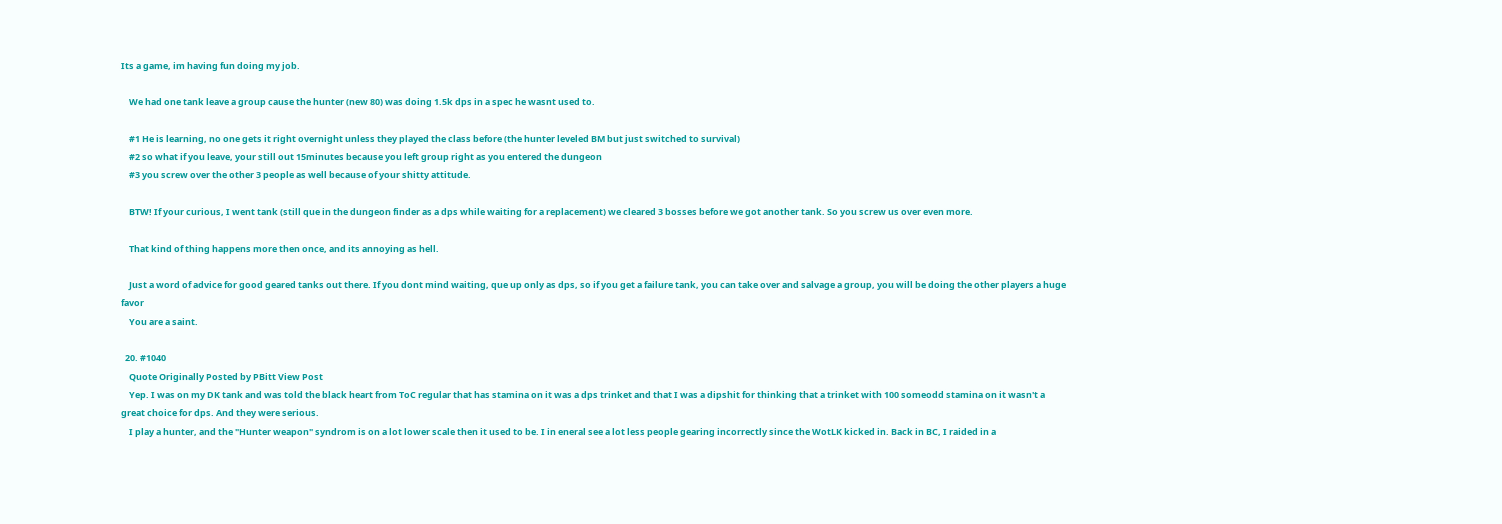Its a game, im having fun doing my job.

    We had one tank leave a group cause the hunter (new 80) was doing 1.5k dps in a spec he wasnt used to.

    #1 He is learning, no one gets it right overnight unless they played the class before (the hunter leveled BM but just switched to survival)
    #2 so what if you leave, your still out 15minutes because you left group right as you entered the dungeon
    #3 you screw over the other 3 people as well because of your shitty attitude.

    BTW! If your curious, I went tank (still que in the dungeon finder as a dps while waiting for a replacement) we cleared 3 bosses before we got another tank. So you screw us over even more.

    That kind of thing happens more then once, and its annoying as hell.

    Just a word of advice for good geared tanks out there. If you dont mind waiting, que up only as dps, so if you get a failure tank, you can take over and salvage a group, you will be doing the other players a huge favor
    You are a saint.

  20. #1040
    Quote Originally Posted by PBitt View Post
    Yep. I was on my DK tank and was told the black heart from ToC regular that has stamina on it was a dps trinket and that I was a dipshit for thinking that a trinket with 100 someodd stamina on it wasn't a great choice for dps. And they were serious.
    I play a hunter, and the "Hunter weapon" syndrom is on a lot lower scale then it used to be. I in eneral see a lot less people gearing incorrectly since the WotLK kicked in. Back in BC, I raided in a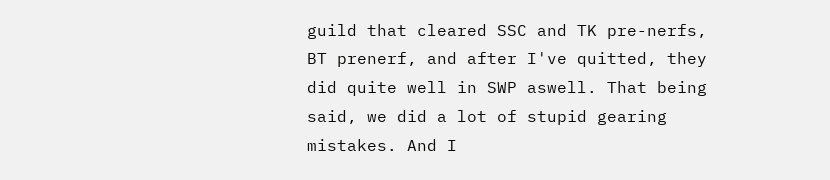guild that cleared SSC and TK pre-nerfs, BT prenerf, and after I've quitted, they did quite well in SWP aswell. That being said, we did a lot of stupid gearing mistakes. And I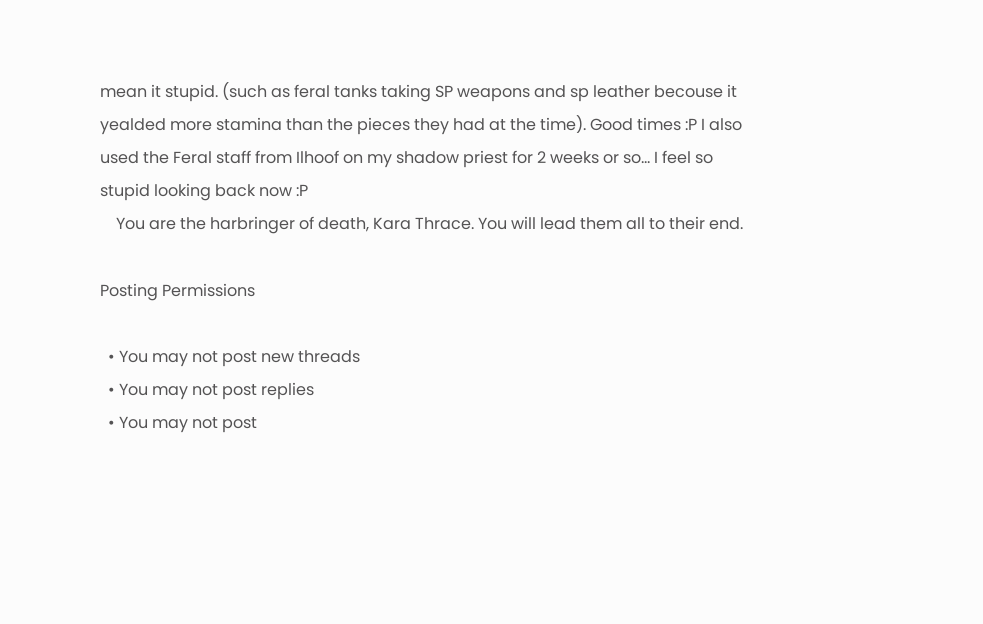mean it stupid. (such as feral tanks taking SP weapons and sp leather becouse it yealded more stamina than the pieces they had at the time). Good times :P I also used the Feral staff from Ilhoof on my shadow priest for 2 weeks or so... I feel so stupid looking back now :P
    You are the harbringer of death, Kara Thrace. You will lead them all to their end.

Posting Permissions

  • You may not post new threads
  • You may not post replies
  • You may not post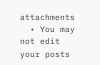attachments
  • You may not edit your posts